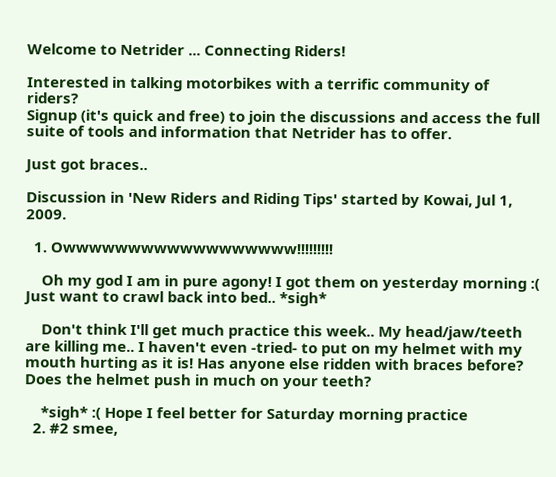Welcome to Netrider ... Connecting Riders!

Interested in talking motorbikes with a terrific community of riders?
Signup (it's quick and free) to join the discussions and access the full suite of tools and information that Netrider has to offer.

Just got braces..

Discussion in 'New Riders and Riding Tips' started by Kowai, Jul 1, 2009.

  1. Owwwwwwwwwwwwwwwwww!!!!!!!!!

    Oh my god I am in pure agony! I got them on yesterday morning :( Just want to crawl back into bed.. *sigh*

    Don't think I'll get much practice this week.. My head/jaw/teeth are killing me.. I haven't even -tried- to put on my helmet with my mouth hurting as it is! Has anyone else ridden with braces before? Does the helmet push in much on your teeth?

    *sigh* :( Hope I feel better for Saturday morning practice
  2. #2 smee,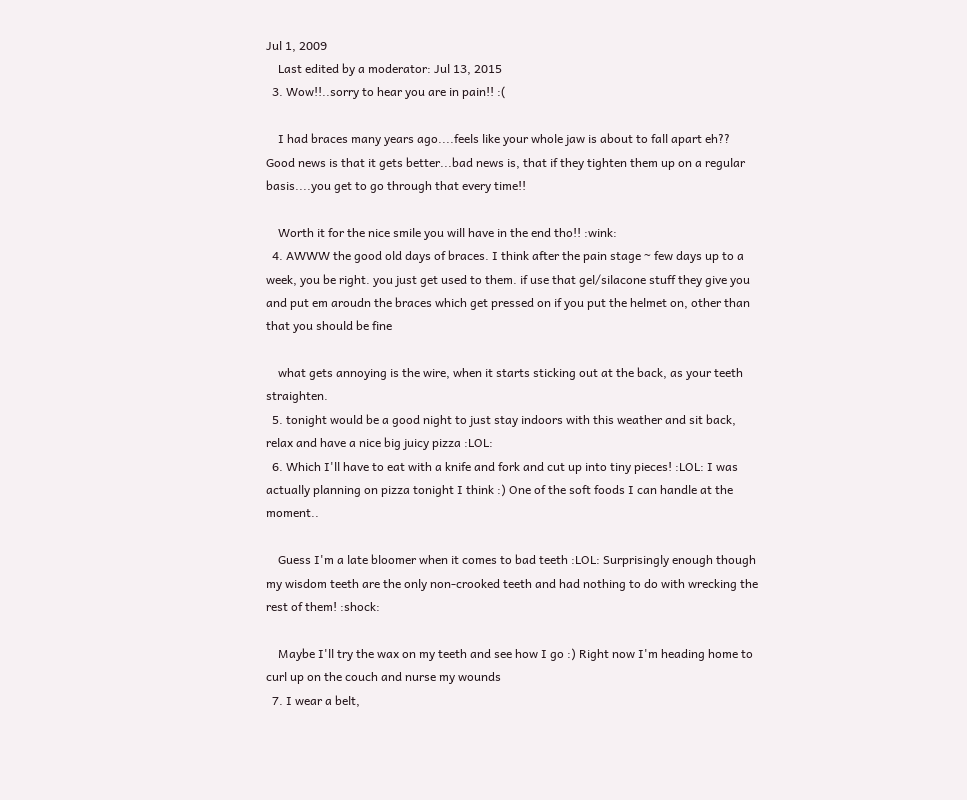Jul 1, 2009
    Last edited by a moderator: Jul 13, 2015
  3. Wow!!..sorry to hear you are in pain!! :(

    I had braces many years ago....feels like your whole jaw is about to fall apart eh?? Good news is that it gets better...bad news is, that if they tighten them up on a regular basis....you get to go through that every time!!

    Worth it for the nice smile you will have in the end tho!! :wink:
  4. AWWW the good old days of braces. I think after the pain stage ~ few days up to a week, you be right. you just get used to them. if use that gel/silacone stuff they give you and put em aroudn the braces which get pressed on if you put the helmet on, other than that you should be fine

    what gets annoying is the wire, when it starts sticking out at the back, as your teeth straighten.
  5. tonight would be a good night to just stay indoors with this weather and sit back, relax and have a nice big juicy pizza :LOL:
  6. Which I'll have to eat with a knife and fork and cut up into tiny pieces! :LOL: I was actually planning on pizza tonight I think :) One of the soft foods I can handle at the moment..

    Guess I'm a late bloomer when it comes to bad teeth :LOL: Surprisingly enough though my wisdom teeth are the only non-crooked teeth and had nothing to do with wrecking the rest of them! :shock:

    Maybe I'll try the wax on my teeth and see how I go :) Right now I'm heading home to curl up on the couch and nurse my wounds
  7. I wear a belt,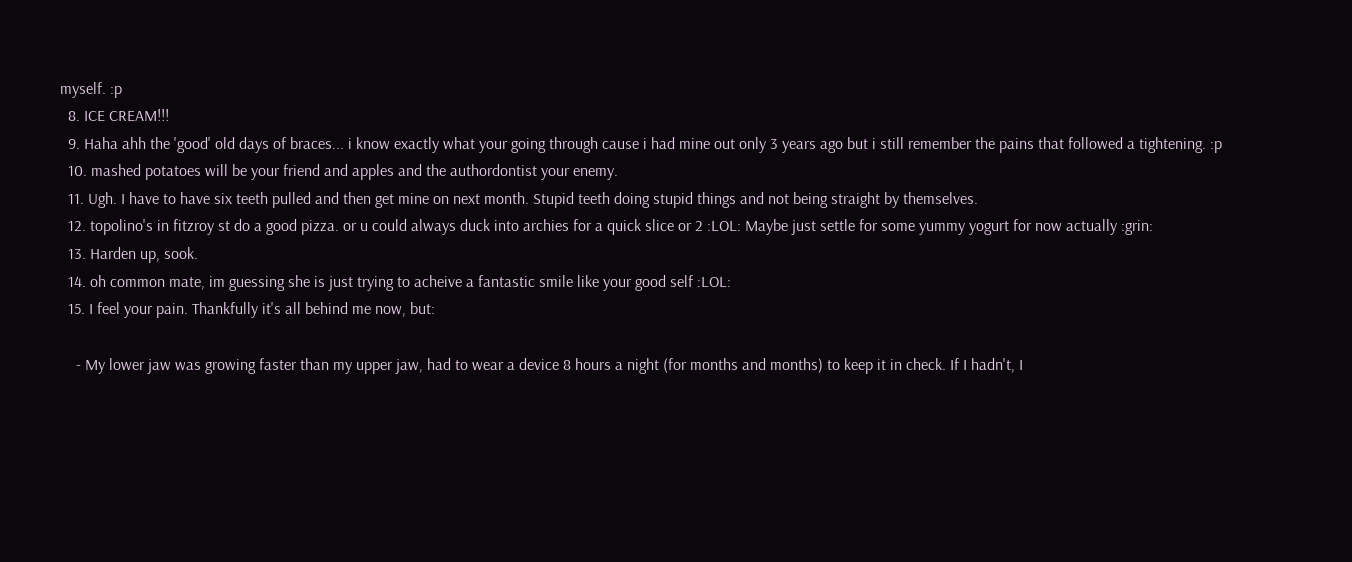myself. :p
  8. ICE CREAM!!!
  9. Haha ahh the 'good' old days of braces... i know exactly what your going through cause i had mine out only 3 years ago but i still remember the pains that followed a tightening. :p
  10. mashed potatoes will be your friend and apples and the authordontist your enemy.
  11. Ugh. I have to have six teeth pulled and then get mine on next month. Stupid teeth doing stupid things and not being straight by themselves.
  12. topolino's in fitzroy st do a good pizza. or u could always duck into archies for a quick slice or 2 :LOL: Maybe just settle for some yummy yogurt for now actually :grin:
  13. Harden up, sook.
  14. oh common mate, im guessing she is just trying to acheive a fantastic smile like your good self :LOL:
  15. I feel your pain. Thankfully it's all behind me now, but:

    - My lower jaw was growing faster than my upper jaw, had to wear a device 8 hours a night (for months and months) to keep it in check. If I hadn't, I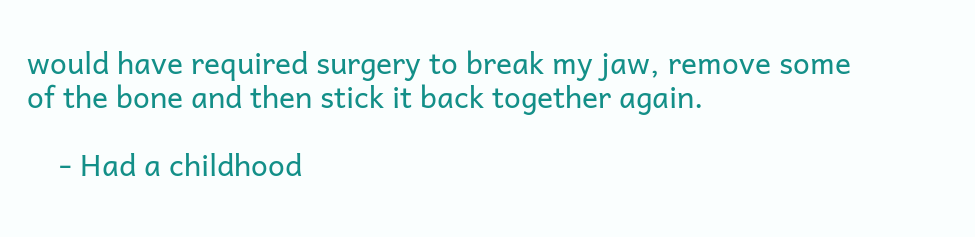would have required surgery to break my jaw, remove some of the bone and then stick it back together again.

    - Had a childhood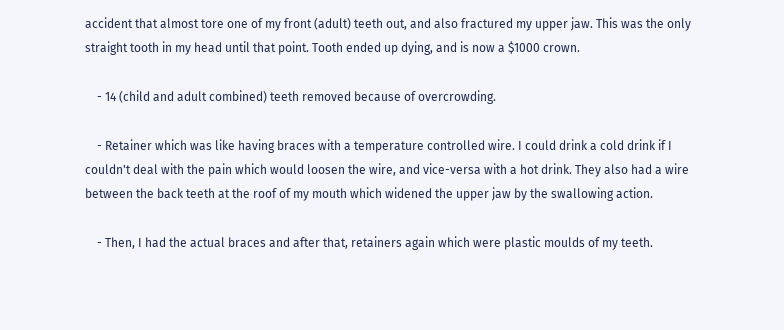accident that almost tore one of my front (adult) teeth out, and also fractured my upper jaw. This was the only straight tooth in my head until that point. Tooth ended up dying, and is now a $1000 crown.

    - 14 (child and adult combined) teeth removed because of overcrowding.

    - Retainer which was like having braces with a temperature controlled wire. I could drink a cold drink if I couldn't deal with the pain which would loosen the wire, and vice-versa with a hot drink. They also had a wire between the back teeth at the roof of my mouth which widened the upper jaw by the swallowing action.

    - Then, I had the actual braces and after that, retainers again which were plastic moulds of my teeth.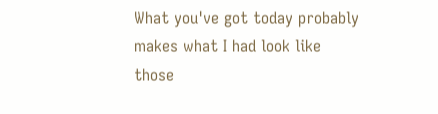What you've got today probably makes what I had look like those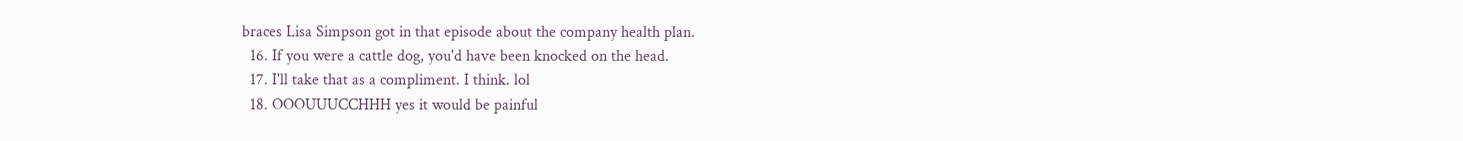braces Lisa Simpson got in that episode about the company health plan.
  16. If you were a cattle dog, you'd have been knocked on the head.
  17. I'll take that as a compliment. I think. lol
  18. OOOUUUCCHHH yes it would be painful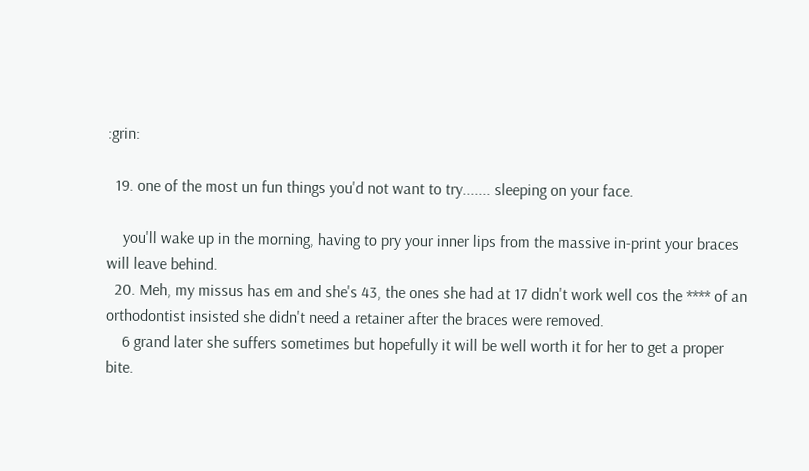:grin:

  19. one of the most un fun things you'd not want to try....... sleeping on your face.

    you'll wake up in the morning, having to pry your inner lips from the massive in-print your braces will leave behind.
  20. Meh, my missus has em and she's 43, the ones she had at 17 didn't work well cos the **** of an orthodontist insisted she didn't need a retainer after the braces were removed.
    6 grand later she suffers sometimes but hopefully it will be well worth it for her to get a proper bite.